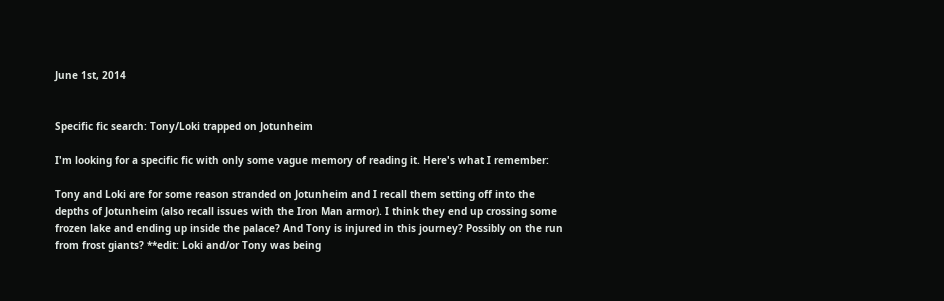June 1st, 2014


Specific fic search: Tony/Loki trapped on Jotunheim

I'm looking for a specific fic with only some vague memory of reading it. Here's what I remember:

Tony and Loki are for some reason stranded on Jotunheim and I recall them setting off into the depths of Jotunheim (also recall issues with the Iron Man armor). I think they end up crossing some frozen lake and ending up inside the palace? And Tony is injured in this journey? Possibly on the run from frost giants? **edit: Loki and/or Tony was being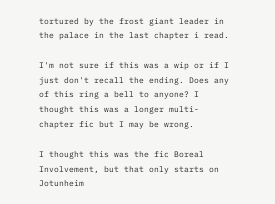tortured by the frost giant leader in the palace in the last chapter i read.

I'm not sure if this was a wip or if I just don't recall the ending. Does any of this ring a bell to anyone? I thought this was a longer multi-chapter fic but I may be wrong.

I thought this was the fic Boreal Involvement, but that only starts on Jotunheim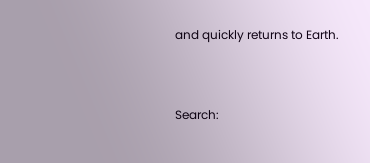and quickly returns to Earth.


Search: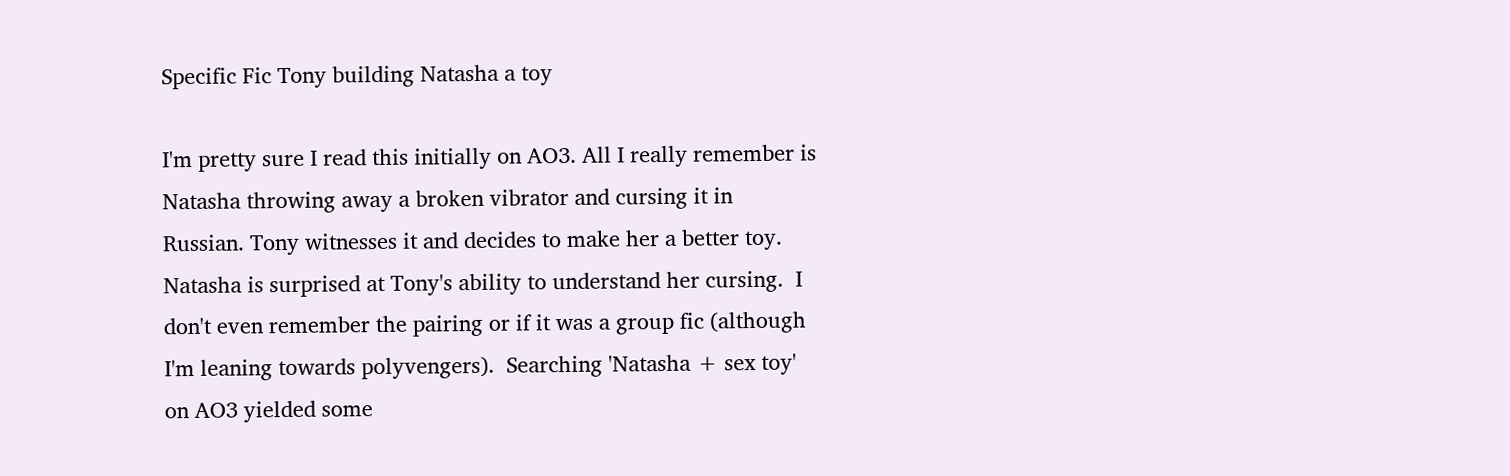Specific Fic Tony building Natasha a toy

I'm pretty sure I read this initially on AO3. All I really remember is Natasha throwing away a broken vibrator and cursing it in Russian. Tony witnesses it and decides to make her a better toy. Natasha is surprised at Tony's ability to understand her cursing.  I don't even remember the pairing or if it was a group fic (although I'm leaning towards polyvengers).  Searching 'Natasha + sex toy' on AO3 yielded some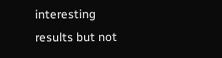interesting results but not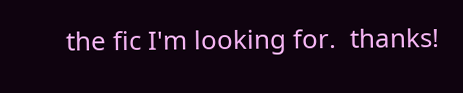the fic I'm looking for.  thanks!